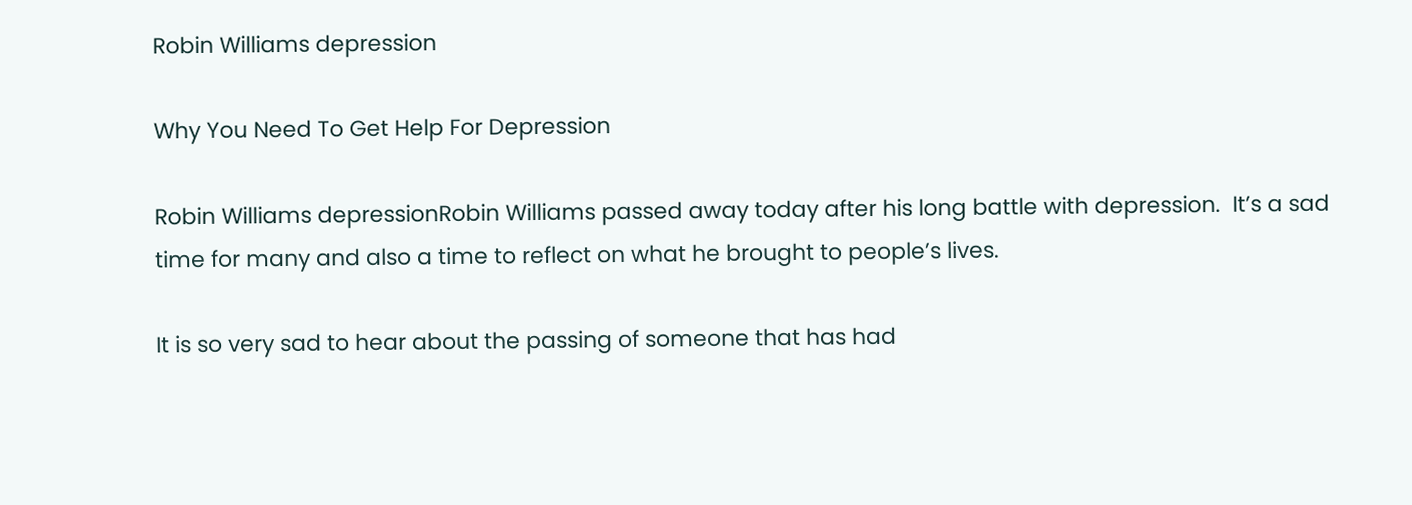Robin Williams depression

Why You Need To Get Help For Depression

Robin Williams depressionRobin Williams passed away today after his long battle with depression.  It’s a sad time for many and also a time to reflect on what he brought to people’s lives.

It is so very sad to hear about the passing of someone that has had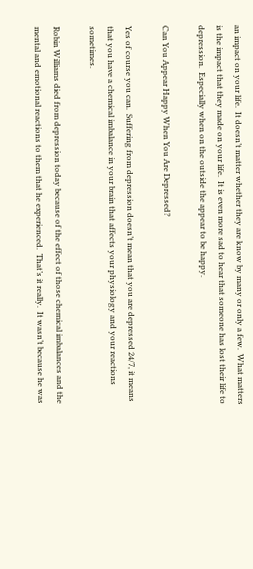an impact on your life.  It doesn’t matter whether they are know by many or only a few.  What matters is the impact that they made on your life.  It is even more sad to hear that someone has lost their life to depression.  Especially when on the outside the appear to be happy.

Can You Appear Happy When You Are Depressed?

Yes of course you can.  Suffering from depression doesn’t mean that you are depressed 24/7, it means that you have a chemical imbalance in your brain that affects your physiology and your reactions sometimes.

Robin Williams died from depression today because of the effect of those chemical imbalances and the mental and emotional reactions to them that he experienced.  That’s it really.  It wasn’t because he was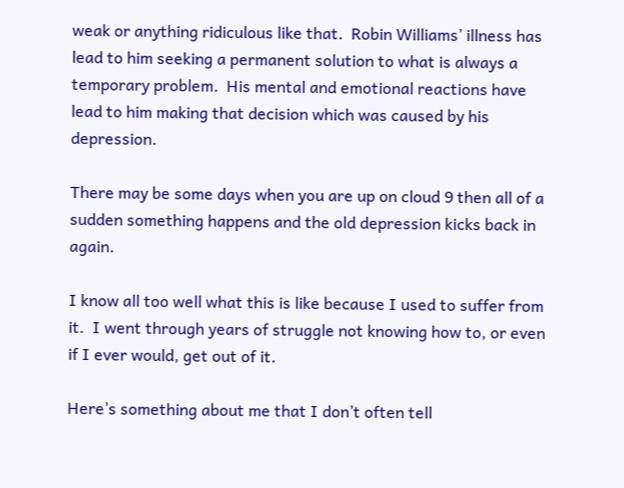weak or anything ridiculous like that.  Robin Williams’ illness has lead to him seeking a permanent solution to what is always a temporary problem.  His mental and emotional reactions have lead to him making that decision which was caused by his depression.

There may be some days when you are up on cloud 9 then all of a sudden something happens and the old depression kicks back in again.

I know all too well what this is like because I used to suffer from it.  I went through years of struggle not knowing how to, or even if I ever would, get out of it.

Here’s something about me that I don’t often tell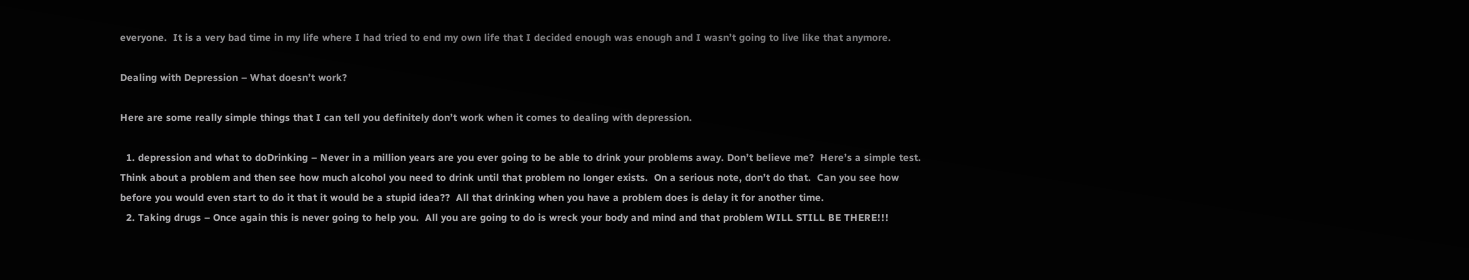everyone.  It is a very bad time in my life where I had tried to end my own life that I decided enough was enough and I wasn’t going to live like that anymore.

Dealing with Depression – What doesn’t work?

Here are some really simple things that I can tell you definitely don’t work when it comes to dealing with depression.

  1. depression and what to doDrinking – Never in a million years are you ever going to be able to drink your problems away. Don’t believe me?  Here’s a simple test.  Think about a problem and then see how much alcohol you need to drink until that problem no longer exists.  On a serious note, don’t do that.  Can you see how before you would even start to do it that it would be a stupid idea??  All that drinking when you have a problem does is delay it for another time.
  2. Taking drugs – Once again this is never going to help you.  All you are going to do is wreck your body and mind and that problem WILL STILL BE THERE!!!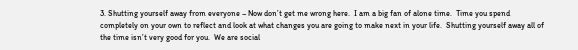3. Shutting yourself away from everyone – Now don’t get me wrong here.  I am a big fan of alone time.  Time you spend completely on your own to reflect and look at what changes you are going to make next in your life.  Shutting yourself away all of the time isn’t very good for you.  We are social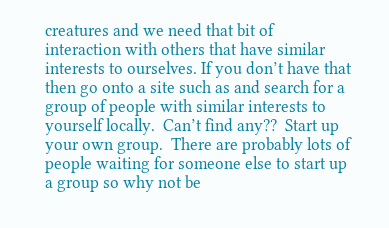creatures and we need that bit of interaction with others that have similar interests to ourselves. If you don’t have that then go onto a site such as and search for a group of people with similar interests to yourself locally.  Can’t find any??  Start up your own group.  There are probably lots of people waiting for someone else to start up a group so why not be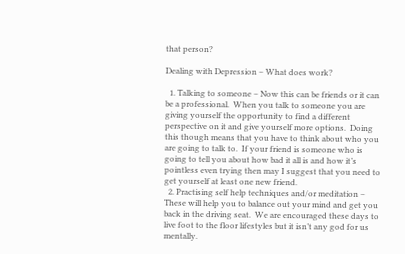that person?

Dealing with Depression – What does work?

  1. Talking to someone – Now this can be friends or it can be a professional.  When you talk to someone you are giving yourself the opportunity to find a different perspective on it and give yourself more options.  Doing this though means that you have to think about who you are going to talk to.  If your friend is someone who is going to tell you about how bad it all is and how it’s pointless even trying then may I suggest that you need to get yourself at least one new friend.
  2. Practising self help techniques and/or meditation – These will help you to balance out your mind and get you back in the driving seat.  We are encouraged these days to live foot to the floor lifestyles but it isn’t any god for us mentally.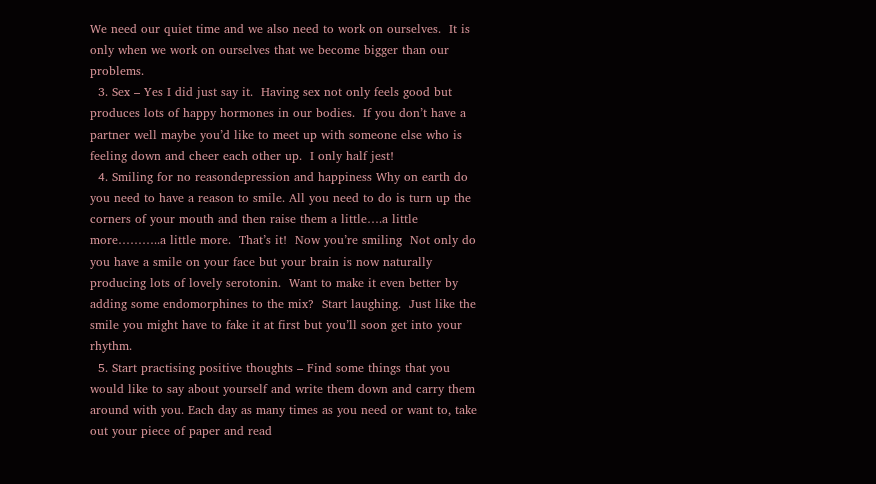We need our quiet time and we also need to work on ourselves.  It is only when we work on ourselves that we become bigger than our problems.
  3. Sex – Yes I did just say it.  Having sex not only feels good but produces lots of happy hormones in our bodies.  If you don’t have a partner well maybe you’d like to meet up with someone else who is feeling down and cheer each other up.  I only half jest!
  4. Smiling for no reasondepression and happiness Why on earth do you need to have a reason to smile. All you need to do is turn up the corners of your mouth and then raise them a little….a little more………..a little more.  That’s it!  Now you’re smiling  Not only do you have a smile on your face but your brain is now naturally producing lots of lovely serotonin.  Want to make it even better by adding some endomorphines to the mix?  Start laughing.  Just like the smile you might have to fake it at first but you’ll soon get into your rhythm.
  5. Start practising positive thoughts – Find some things that you would like to say about yourself and write them down and carry them around with you. Each day as many times as you need or want to, take out your piece of paper and read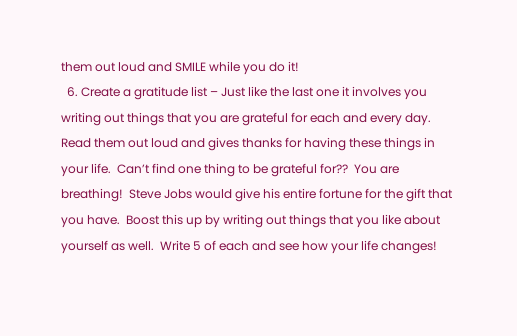them out loud and SMILE while you do it!
  6. Create a gratitude list – Just like the last one it involves you writing out things that you are grateful for each and every day.  Read them out loud and gives thanks for having these things in your life.  Can’t find one thing to be grateful for??  You are breathing!  Steve Jobs would give his entire fortune for the gift that you have.  Boost this up by writing out things that you like about yourself as well.  Write 5 of each and see how your life changes!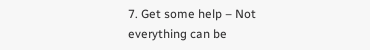7. Get some help – Not everything can be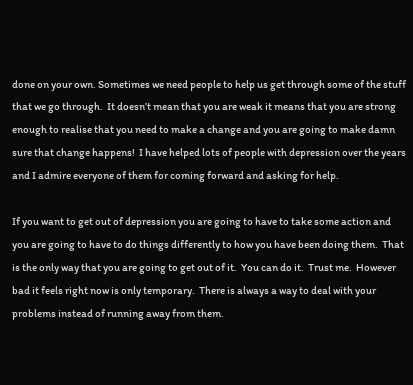done on your own. Sometimes we need people to help us get through some of the stuff that we go through.  It doesn’t mean that you are weak it means that you are strong enough to realise that you need to make a change and you are going to make damn sure that change happens!  I have helped lots of people with depression over the years and I admire everyone of them for coming forward and asking for help.

If you want to get out of depression you are going to have to take some action and you are going to have to do things differently to how you have been doing them.  That is the only way that you are going to get out of it.  You can do it.  Trust me.  However bad it feels right now is only temporary.  There is always a way to deal with your problems instead of running away from them.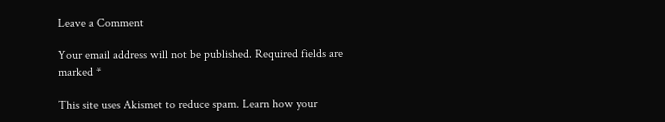Leave a Comment

Your email address will not be published. Required fields are marked *

This site uses Akismet to reduce spam. Learn how your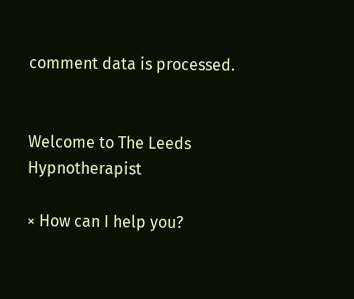comment data is processed.


Welcome to The Leeds Hypnotherapist

× How can I help you?